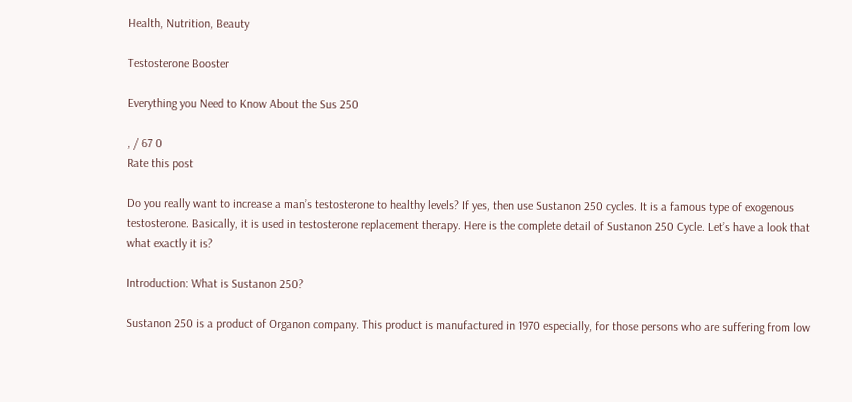Health, Nutrition, Beauty

Testosterone Booster

Everything you Need to Know About the Sus 250

, / 67 0
Rate this post

Do you really want to increase a man’s testosterone to healthy levels? If yes, then use Sustanon 250 cycles. It is a famous type of exogenous testosterone. Basically, it is used in testosterone replacement therapy. Here is the complete detail of Sustanon 250 Cycle. Let’s have a look that what exactly it is?

Introduction: What is Sustanon 250?

Sustanon 250 is a product of Organon company. This product is manufactured in 1970 especially, for those persons who are suffering from low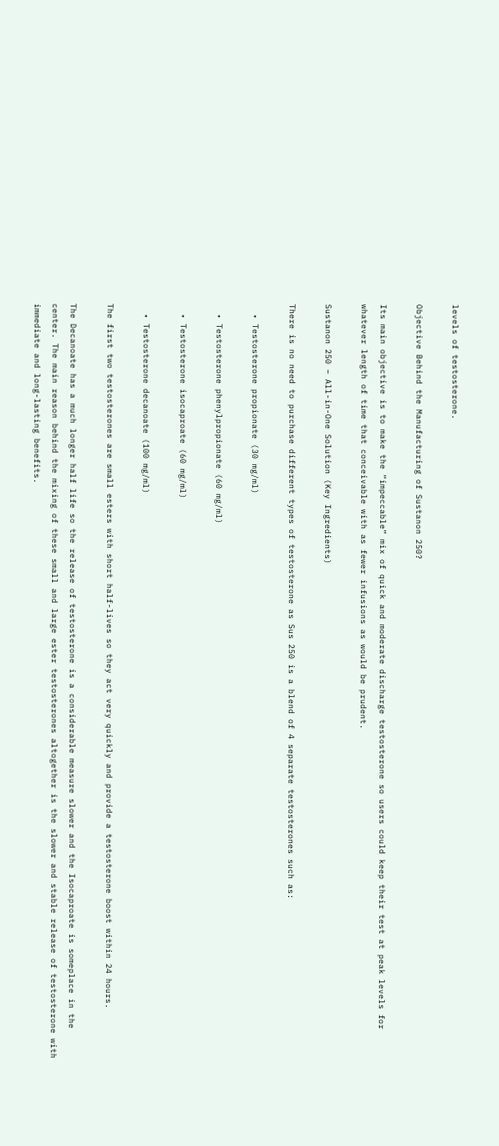levels of testosterone.

Objective Behind the Manufacturing of Sustanon 250?

Its main objective is to make the “impeccable” mix of quick and moderate discharge testosterone so users could keep their test at peak levels for whatever length of time that conceivable with as fewer infusions as would be prudent.

Sustanon 250 – All-in-One Solution (Key Ingredients)

There is no need to purchase different types of testosterone as Sus 250 is a blend of 4 separate testosterones such as:

  • Testosterone propionate (30 mg/ml)

  • Testosterone phenylpropionate (60 mg/ml)

  • Testosterone isocaproate (60 mg/ml)

  • Testosterone decanoate (100 mg/ml)

The first two testosterones are small esters with short half-lives so they act very quickly and provide a testosterone boost within 24 hours.

The Decanoate has a much longer half life so the release of testosterone is a considerable measure slower and the Isocaproate is someplace in the center. The main reason behind the mixing of these small and large ester testosterones altogether is the slower and stable release of testosterone with immediate and long-lasting benefits.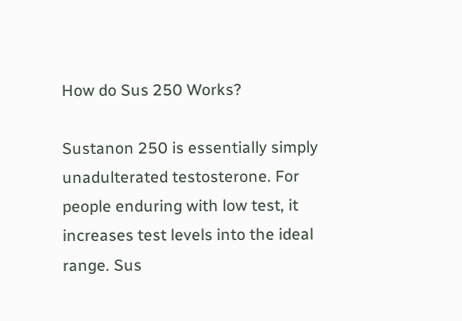How do Sus 250 Works?

Sustanon 250 is essentially simply unadulterated testosterone. For people enduring with low test, it increases test levels into the ideal range. Sus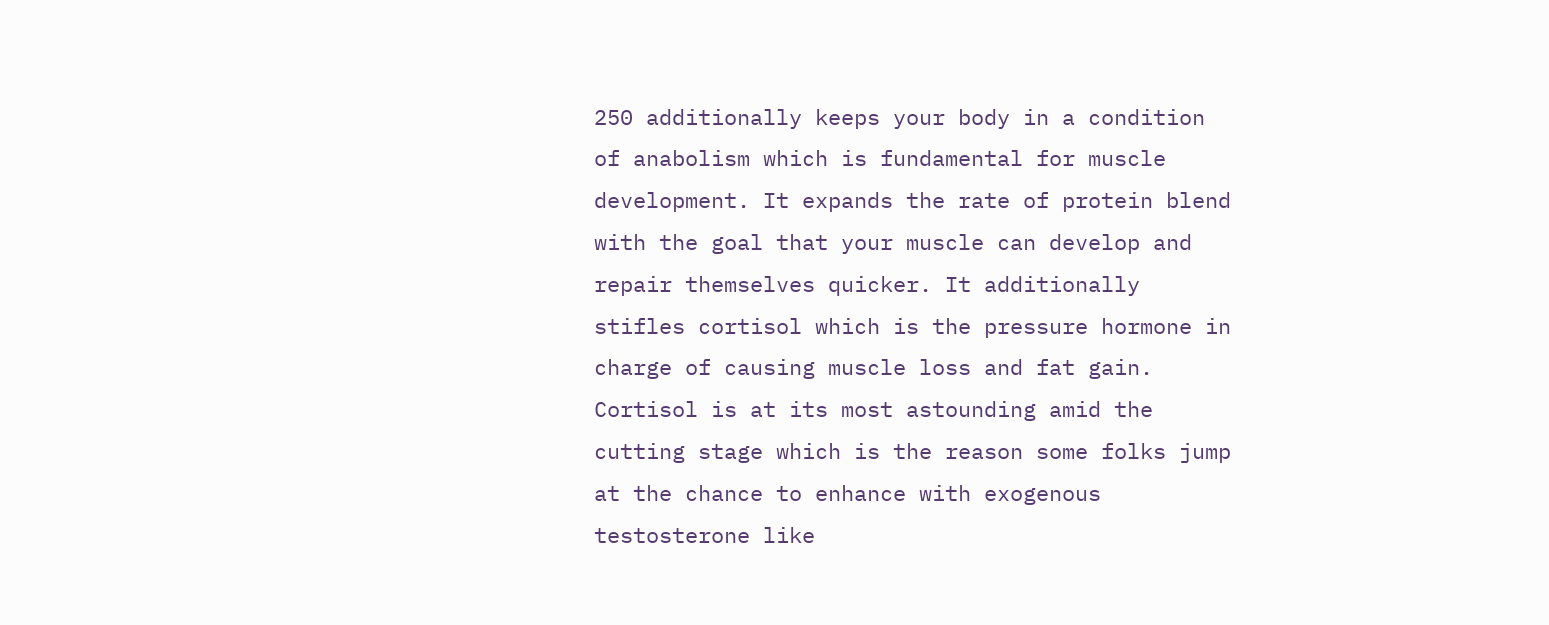250 additionally keeps your body in a condition of anabolism which is fundamental for muscle development. It expands the rate of protein blend with the goal that your muscle can develop and repair themselves quicker. It additionally stifles cortisol which is the pressure hormone in charge of causing muscle loss and fat gain. Cortisol is at its most astounding amid the cutting stage which is the reason some folks jump at the chance to enhance with exogenous testosterone like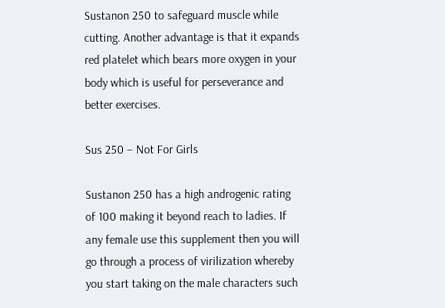Sustanon 250 to safeguard muscle while cutting. Another advantage is that it expands red platelet which bears more oxygen in your body which is useful for perseverance and better exercises.

Sus 250 – Not For Girls

Sustanon 250 has a high androgenic rating of 100 making it beyond reach to ladies. If any female use this supplement then you will go through a process of virilization whereby you start taking on the male characters such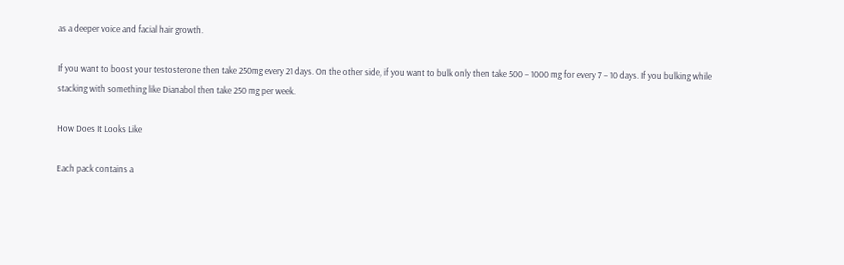as a deeper voice and facial hair growth.

If you want to boost your testosterone then take 250mg every 21 days. On the other side, if you want to bulk only then take 500 – 1000 mg for every 7 – 10 days. If you bulking while stacking with something like Dianabol then take 250 mg per week.

How Does It Looks Like

Each pack contains a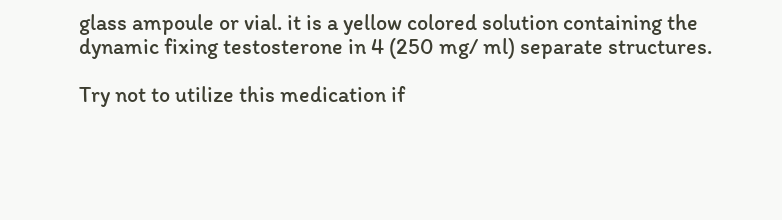glass ampoule or vial. it is a yellow colored solution containing the dynamic fixing testosterone in 4 (250 mg/ ml) separate structures.

Try not to utilize this medication if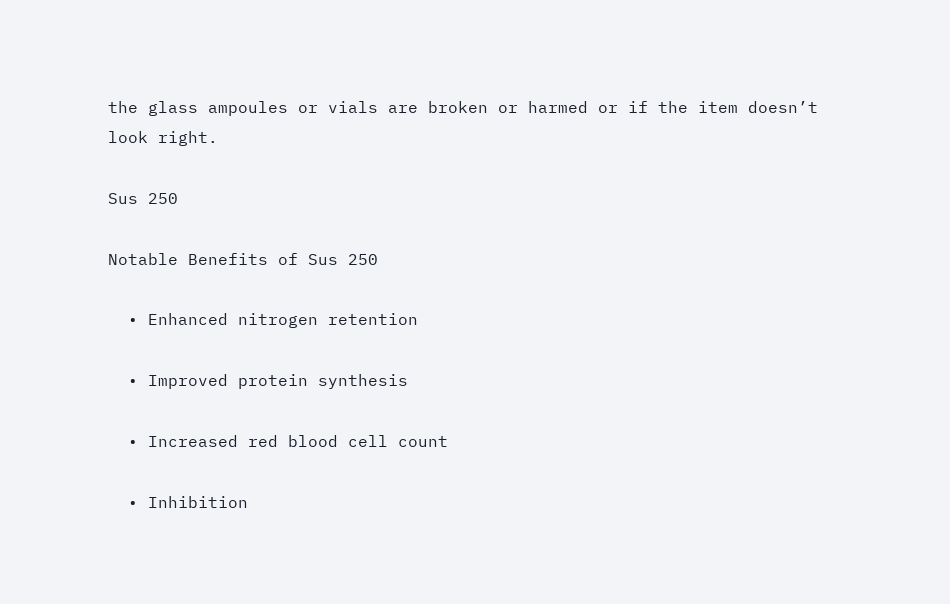the glass ampoules or vials are broken or harmed or if the item doesn’t look right.

Sus 250

Notable Benefits of Sus 250

  • Enhanced nitrogen retention

  • Improved protein synthesis

  • Increased red blood cell count

  • Inhibition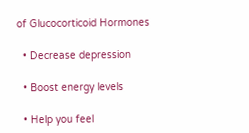of Glucocorticoid Hormones

  • Decrease depression

  • Boost energy levels

  • Help you feel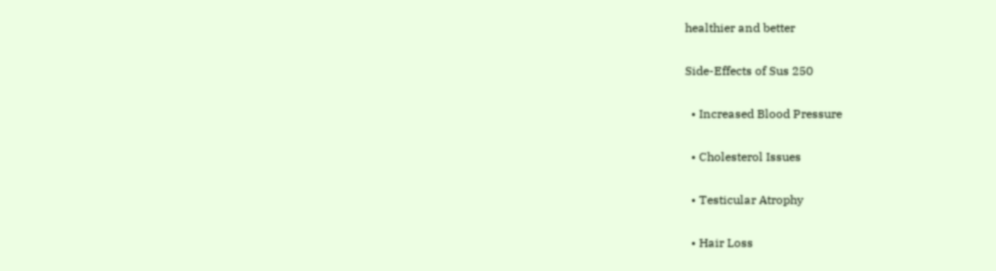healthier and better

Side-Effects of Sus 250

  • Increased Blood Pressure

  • Cholesterol Issues

  • Testicular Atrophy

  • Hair Loss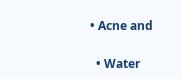• Acne and

  • Water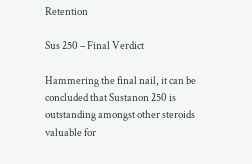Retention

Sus 250 – Final Verdict

Hammering the final nail, it can be concluded that Sustanon 250 is outstanding amongst other steroids valuable for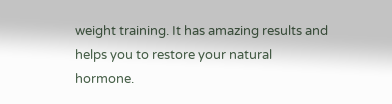weight training. It has amazing results and helps you to restore your natural hormone.